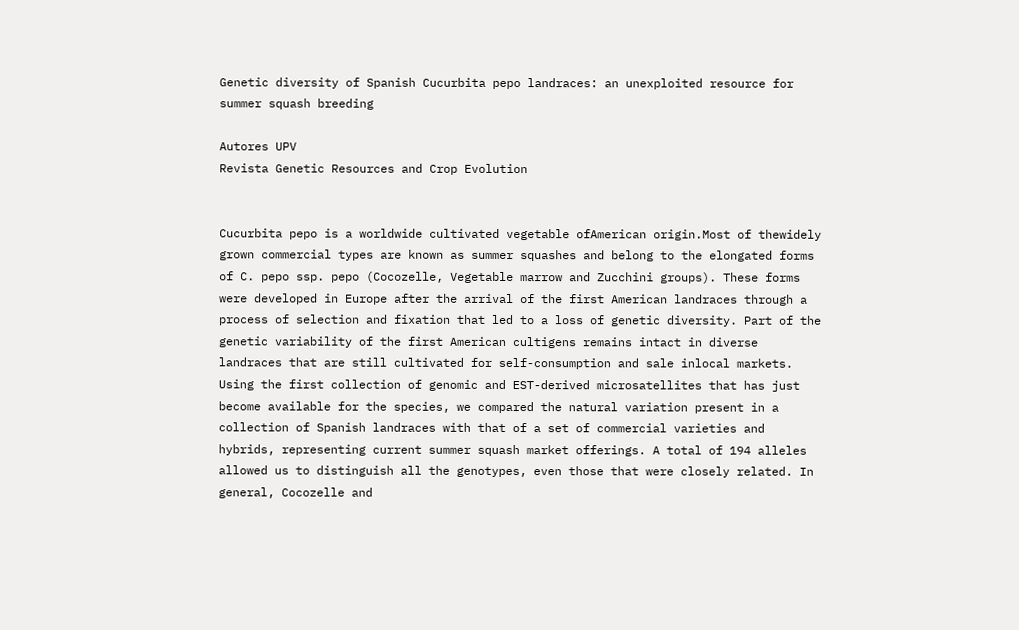Genetic diversity of Spanish Cucurbita pepo landraces: an unexploited resource for summer squash breeding

Autores UPV
Revista Genetic Resources and Crop Evolution


Cucurbita pepo is a worldwide cultivated vegetable ofAmerican origin.Most of thewidely grown commercial types are known as summer squashes and belong to the elongated forms of C. pepo ssp. pepo (Cocozelle, Vegetable marrow and Zucchini groups). These forms were developed in Europe after the arrival of the first American landraces through a process of selection and fixation that led to a loss of genetic diversity. Part of the genetic variability of the first American cultigens remains intact in diverse landraces that are still cultivated for self-consumption and sale inlocal markets. Using the first collection of genomic and EST-derived microsatellites that has just become available for the species, we compared the natural variation present in a collection of Spanish landraces with that of a set of commercial varieties and hybrids, representing current summer squash market offerings. A total of 194 alleles allowed us to distinguish all the genotypes, even those that were closely related. In general, Cocozelle and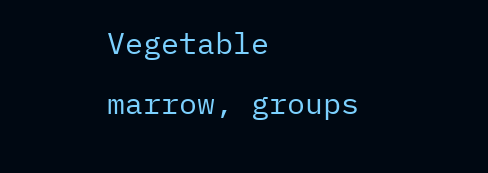Vegetable marrow, groups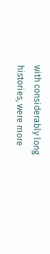with considerably long histories, were more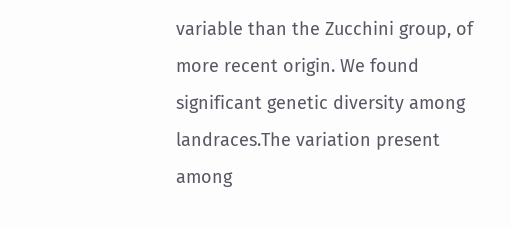variable than the Zucchini group, of more recent origin. We found significant genetic diversity among landraces.The variation present among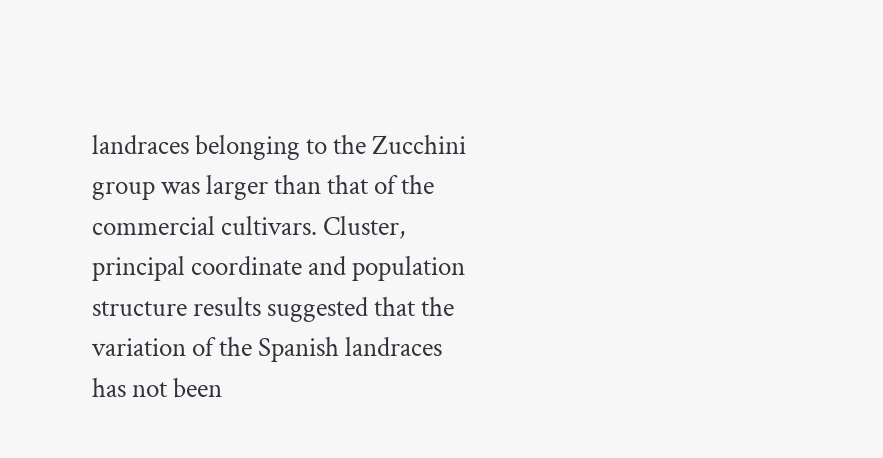landraces belonging to the Zucchini group was larger than that of the commercial cultivars. Cluster, principal coordinate and population structure results suggested that the variation of the Spanish landraces has not been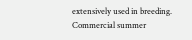extensively used in breeding. Commercial summer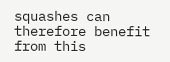squashes can therefore benefit from this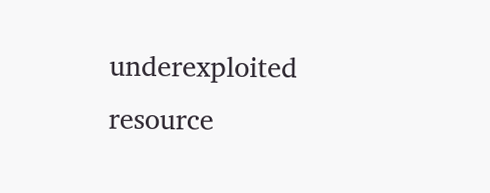underexploited resource